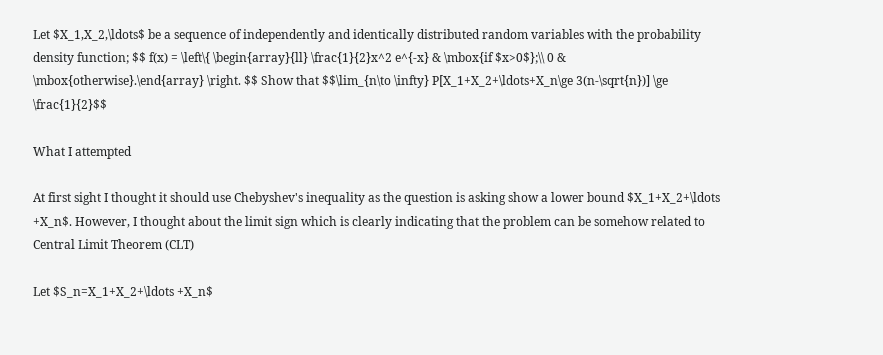Let $X_1,X_2,\ldots$ be a sequence of independently and identically distributed random variables with the probability density function; $$ f(x) = \left\{ \begin{array}{ll} \frac{1}{2}x^2 e^{-x} & \mbox{if $x>0$};\\ 0 & \mbox{otherwise}.\end{array} \right. $$ Show that $$\lim_{n\to \infty} P[X_1+X_2+\ldots+X_n\ge 3(n-\sqrt{n})] \ge \frac{1}{2}$$

What I attempted

At first sight I thought it should use Chebyshev's inequality as the question is asking show a lower bound $X_1+X_2+\ldots +X_n$. However, I thought about the limit sign which is clearly indicating that the problem can be somehow related to Central Limit Theorem (CLT)

Let $S_n=X_1+X_2+\ldots +X_n$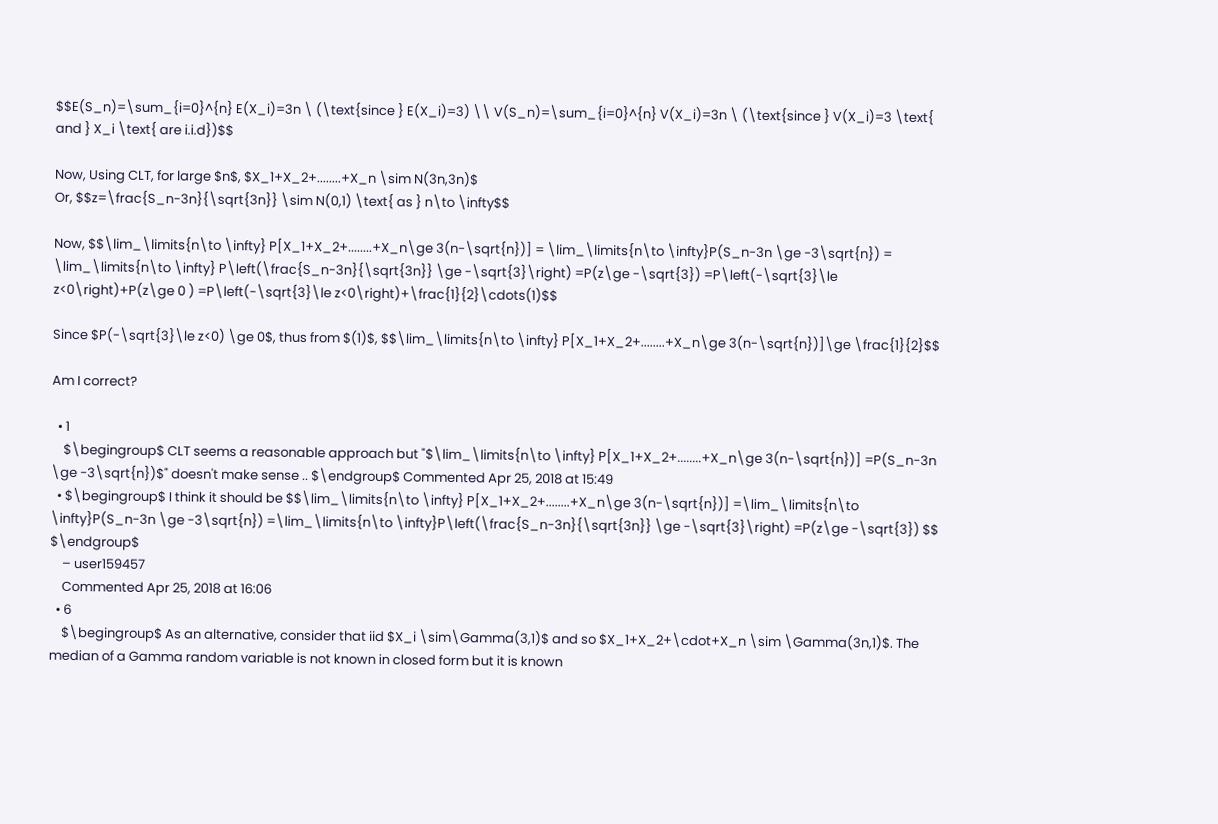$$E(S_n)=\sum_{i=0}^{n} E(X_i)=3n \ (\text{since } E(X_i)=3) \\ V(S_n)=\sum_{i=0}^{n} V(X_i)=3n \ (\text{since } V(X_i)=3 \text{ and } X_i \text{ are i.i.d})$$

Now, Using CLT, for large $n$, $X_1+X_2+........+X_n \sim N(3n,3n)$
Or, $$z=\frac{S_n-3n}{\sqrt{3n}} \sim N(0,1) \text{ as } n\to \infty$$

Now, $$\lim_\limits{n\to \infty} P[X_1+X_2+........+X_n\ge 3(n-\sqrt{n})] = \lim_\limits{n\to \infty}P(S_n-3n \ge -3\sqrt{n}) = \lim_\limits{n\to \infty} P\left(\frac{S_n-3n}{\sqrt{3n}} \ge -\sqrt{3}\right) =P(z\ge -\sqrt{3}) =P\left(-\sqrt{3}\le z<0\right)+P(z\ge 0 ) =P\left(-\sqrt{3}\le z<0\right)+\frac{1}{2}\cdots(1)$$

Since $P(-\sqrt{3}\le z<0) \ge 0$, thus from $(1)$, $$\lim_\limits{n\to \infty} P[X_1+X_2+........+X_n\ge 3(n-\sqrt{n})]\ge \frac{1}{2}$$

Am I correct?

  • 1
    $\begingroup$ CLT seems a reasonable approach but "$\lim_\limits{n\to \infty} P[X_1+X_2+........+X_n\ge 3(n-\sqrt{n})] =P(S_n-3n \ge -3\sqrt{n})$" doesn't make sense .. $\endgroup$ Commented Apr 25, 2018 at 15:49
  • $\begingroup$ I think it should be $$\lim_\limits{n\to \infty} P[X_1+X_2+........+X_n\ge 3(n-\sqrt{n})] =\lim_\limits{n\to \infty}P(S_n-3n \ge -3\sqrt{n}) =\lim_\limits{n\to \infty}P\left(\frac{S_n-3n}{\sqrt{3n}} \ge -\sqrt{3}\right) =P(z\ge -\sqrt{3}) $$ $\endgroup$
    – user159457
    Commented Apr 25, 2018 at 16:06
  • 6
    $\begingroup$ As an alternative, consider that iid $X_i \sim\Gamma(3,1)$ and so $X_1+X_2+\cdot+X_n \sim \Gamma(3n,1)$. The median of a Gamma random variable is not known in closed form but it is known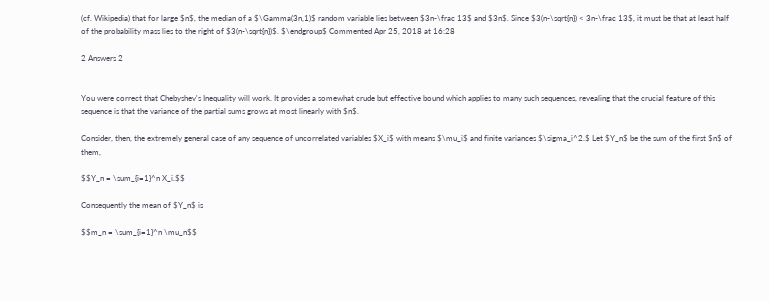(cf. Wikipedia) that for large $n$, the median of a $\Gamma(3n,1)$ random variable lies between $3n-\frac 13$ and $3n$. Since $3(n-\sqrt{n}) < 3n-\frac 13$, it must be that at least half of the probability mass lies to the right of $3(n-\sqrt{n})$. $\endgroup$ Commented Apr 25, 2018 at 16:28

2 Answers 2


You were correct that Chebyshev's Inequality will work. It provides a somewhat crude but effective bound which applies to many such sequences, revealing that the crucial feature of this sequence is that the variance of the partial sums grows at most linearly with $n$.

Consider, then, the extremely general case of any sequence of uncorrelated variables $X_i$ with means $\mu_i$ and finite variances $\sigma_i^2.$ Let $Y_n$ be the sum of the first $n$ of them,

$$Y_n = \sum_{i=1}^n X_i.$$

Consequently the mean of $Y_n$ is

$$m_n = \sum_{i=1}^n \mu_n$$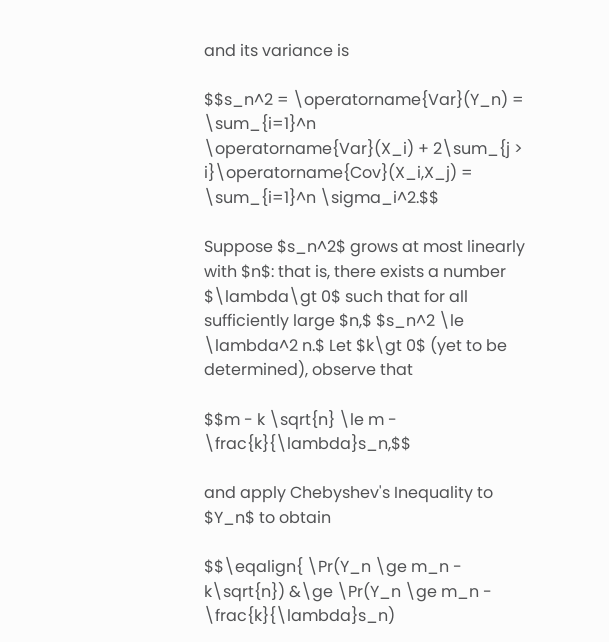and its variance is

$$s_n^2 = \operatorname{Var}(Y_n) = \sum_{i=1}^n \operatorname{Var}(X_i) + 2\sum_{j > i}\operatorname{Cov}(X_i,X_j) = \sum_{i=1}^n \sigma_i^2.$$

Suppose $s_n^2$ grows at most linearly with $n$: that is, there exists a number $\lambda\gt 0$ such that for all sufficiently large $n,$ $s_n^2 \le \lambda^2 n.$ Let $k\gt 0$ (yet to be determined), observe that

$$m - k \sqrt{n} \le m - \frac{k}{\lambda}s_n,$$

and apply Chebyshev's Inequality to $Y_n$ to obtain

$$\eqalign{ \Pr(Y_n \ge m_n - k\sqrt{n}) &\ge \Pr(Y_n \ge m_n - \frac{k}{\lambda}s_n)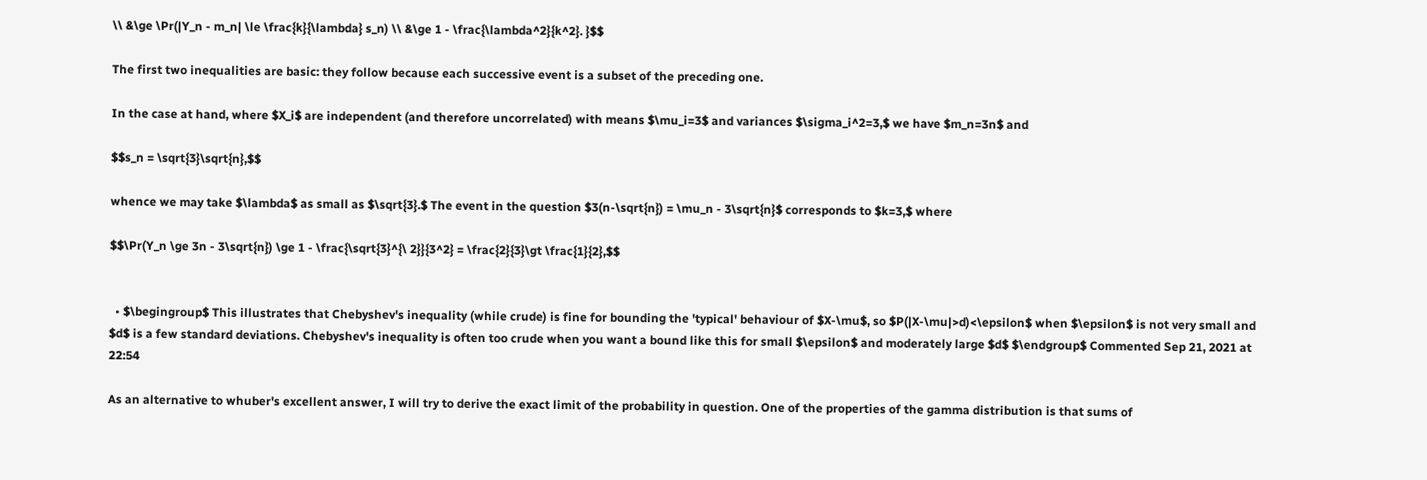\\ &\ge \Pr(|Y_n - m_n| \le \frac{k}{\lambda} s_n) \\ &\ge 1 - \frac{\lambda^2}{k^2}. }$$

The first two inequalities are basic: they follow because each successive event is a subset of the preceding one.

In the case at hand, where $X_i$ are independent (and therefore uncorrelated) with means $\mu_i=3$ and variances $\sigma_i^2=3,$ we have $m_n=3n$ and

$$s_n = \sqrt{3}\sqrt{n},$$

whence we may take $\lambda$ as small as $\sqrt{3}.$ The event in the question $3(n-\sqrt{n}) = \mu_n - 3\sqrt{n}$ corresponds to $k=3,$ where

$$\Pr(Y_n \ge 3n - 3\sqrt{n}) \ge 1 - \frac{\sqrt{3}^{\ 2}}{3^2} = \frac{2}{3}\gt \frac{1}{2},$$


  • $\begingroup$ This illustrates that Chebyshev's inequality (while crude) is fine for bounding the 'typical' behaviour of $X-\mu$, so $P(|X-\mu|>d)<\epsilon$ when $\epsilon$ is not very small and $d$ is a few standard deviations. Chebyshev's inequality is often too crude when you want a bound like this for small $\epsilon$ and moderately large $d$ $\endgroup$ Commented Sep 21, 2021 at 22:54

As an alternative to whuber's excellent answer, I will try to derive the exact limit of the probability in question. One of the properties of the gamma distribution is that sums of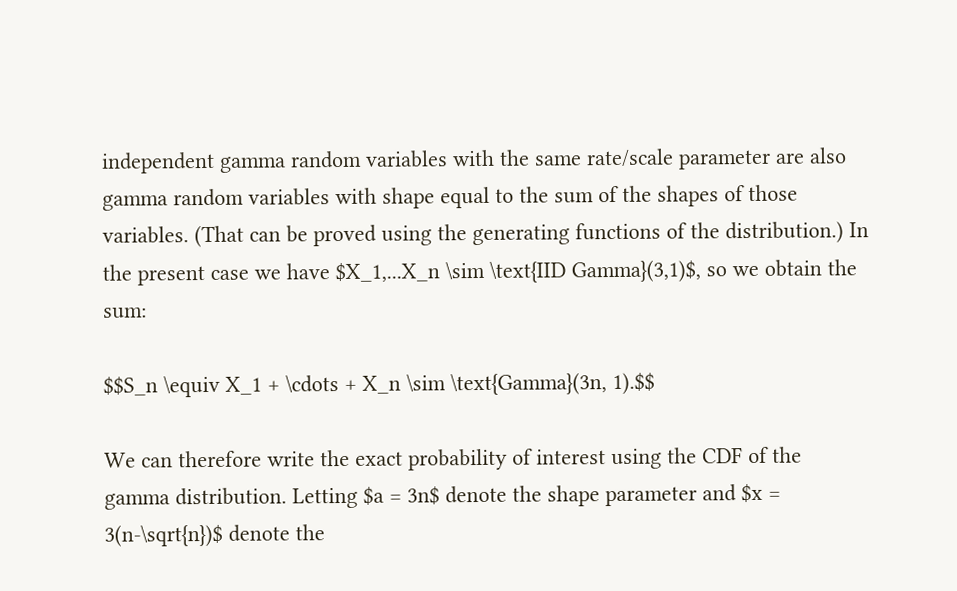independent gamma random variables with the same rate/scale parameter are also gamma random variables with shape equal to the sum of the shapes of those variables. (That can be proved using the generating functions of the distribution.) In the present case we have $X_1,...X_n \sim \text{IID Gamma}(3,1)$, so we obtain the sum:

$$S_n \equiv X_1 + \cdots + X_n \sim \text{Gamma}(3n, 1).$$

We can therefore write the exact probability of interest using the CDF of the gamma distribution. Letting $a = 3n$ denote the shape parameter and $x = 3(n-\sqrt{n})$ denote the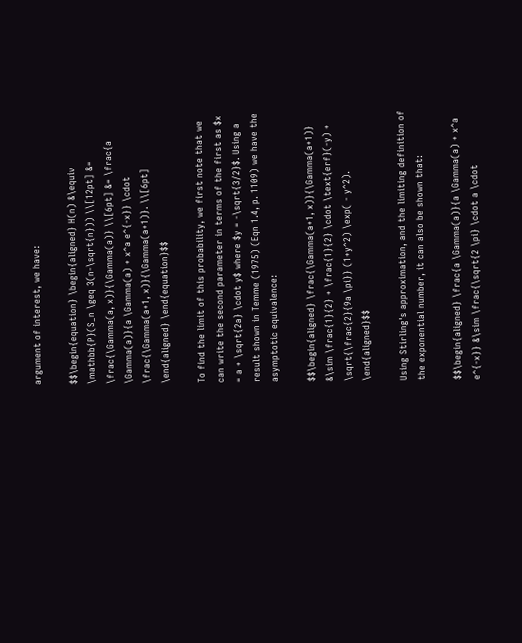argument of interest, we have:

$$\begin{equation} \begin{aligned} H(n) &\equiv \mathbb{P}(S_n \geq 3(n-\sqrt{n})) \\[12pt] &= \frac{\Gamma(a, x)}{\Gamma(a)} \\[6pt] &= \frac{a \Gamma(a)}{a \Gamma(a) + x^a e^{-x}} \cdot \frac{\Gamma(a+1, x)}{\Gamma(a+1)}. \\[6pt] \end{aligned} \end{equation}$$

To find the limit of this probability, we first note that we can write the second parameter in terms of the first as $x = a + \sqrt{2a} \cdot y$ where $y = -\sqrt{3/2}$. Using a result shown in Temme (1975) (Eqn 1.4, p. 1109) we have the asymptotic equivalence:

$$\begin{aligned} \frac{\Gamma(a+1, x)}{\Gamma(a+1)} &\sim \frac{1}{2} + \frac{1}{2} \cdot \text{erf}(-y) + \sqrt{\frac{2}{9a \pi}} (1+y^2) \exp( - y^2). \end{aligned}$$

Using Stirling's approximation, and the limiting definition of the exponential number, it can also be shown that:

$$\begin{aligned} \frac{a \Gamma(a)}{a \Gamma(a) + x^a e^{-x}} &\sim \frac{\sqrt{2 \pi} \cdot a \cdot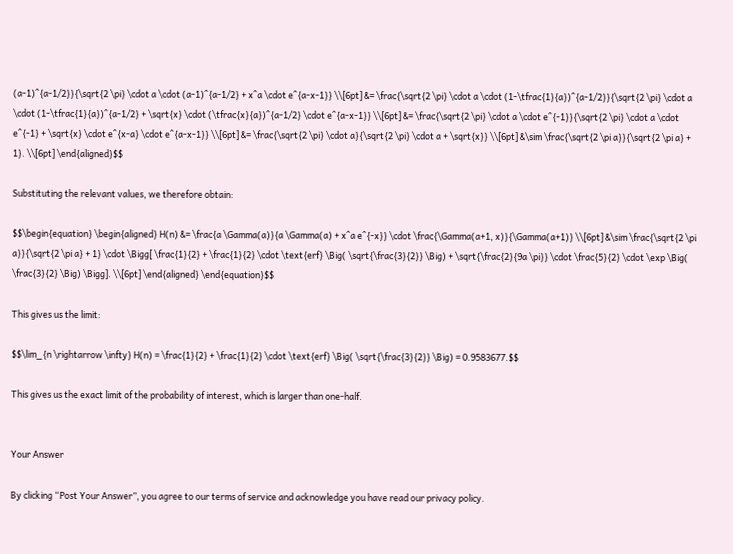(a-1)^{a-1/2}}{\sqrt{2 \pi} \cdot a \cdot (a-1)^{a-1/2} + x^a \cdot e^{a-x-1}} \\[6pt] &= \frac{\sqrt{2 \pi} \cdot a \cdot (1-\tfrac{1}{a})^{a-1/2}}{\sqrt{2 \pi} \cdot a \cdot (1-\tfrac{1}{a})^{a-1/2} + \sqrt{x} \cdot (\tfrac{x}{a})^{a-1/2} \cdot e^{a-x-1}} \\[6pt] &= \frac{\sqrt{2 \pi} \cdot a \cdot e^{-1}}{\sqrt{2 \pi} \cdot a \cdot e^{-1} + \sqrt{x} \cdot e^{x-a} \cdot e^{a-x-1}} \\[6pt] &= \frac{\sqrt{2 \pi} \cdot a}{\sqrt{2 \pi} \cdot a + \sqrt{x}} \\[6pt] &\sim \frac{\sqrt{2 \pi a}}{\sqrt{2 \pi a} + 1}. \\[6pt] \end{aligned}$$

Substituting the relevant values, we therefore obtain:

$$\begin{equation} \begin{aligned} H(n) &= \frac{a \Gamma(a)}{a \Gamma(a) + x^a e^{-x}} \cdot \frac{\Gamma(a+1, x)}{\Gamma(a+1)} \\[6pt] &\sim \frac{\sqrt{2 \pi a}}{\sqrt{2 \pi a} + 1} \cdot \Bigg[ \frac{1}{2} + \frac{1}{2} \cdot \text{erf} \Big( \sqrt{\frac{3}{2}} \Big) + \sqrt{\frac{2}{9a \pi}} \cdot \frac{5}{2} \cdot \exp \Big( \frac{3}{2} \Big) \Bigg]. \\[6pt] \end{aligned} \end{equation}$$

This gives us the limit:

$$\lim_{n \rightarrow \infty} H(n) = \frac{1}{2} + \frac{1}{2} \cdot \text{erf} \Big( \sqrt{\frac{3}{2}} \Big) = 0.9583677.$$

This gives us the exact limit of the probability of interest, which is larger than one-half.


Your Answer

By clicking “Post Your Answer”, you agree to our terms of service and acknowledge you have read our privacy policy.